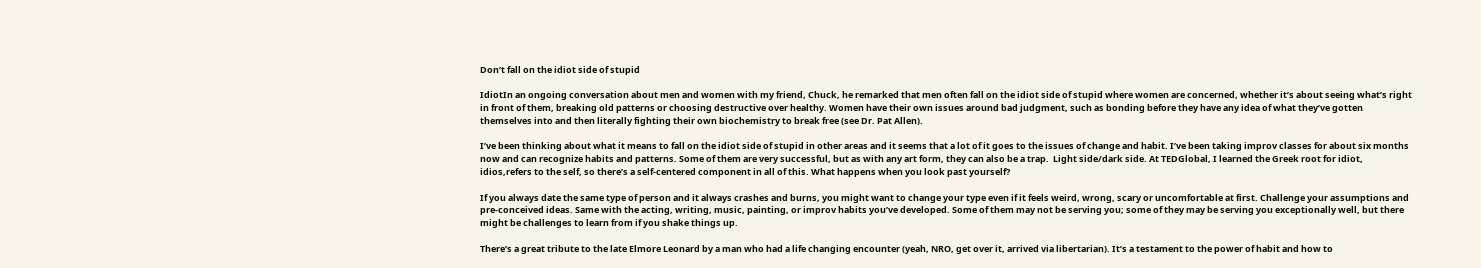Don’t fall on the idiot side of stupid

IdiotIn an ongoing conversation about men and women with my friend, Chuck, he remarked that men often fall on the idiot side of stupid where women are concerned, whether it’s about seeing what’s right in front of them, breaking old patterns or choosing destructive over healthy. Women have their own issues around bad judgment, such as bonding before they have any idea of what they’ve gotten themselves into and then literally fighting their own biochemistry to break free (see Dr. Pat Allen).

I’ve been thinking about what it means to fall on the idiot side of stupid in other areas and it seems that a lot of it goes to the issues of change and habit. I’ve been taking improv classes for about six months now and can recognize habits and patterns. Some of them are very successful, but as with any art form, they can also be a trap.  Light side/dark side. At TEDGlobal, I learned the Greek root for idiot, idios,refers to the self, so there’s a self-centered component in all of this. What happens when you look past yourself?

If you always date the same type of person and it always crashes and burns, you might want to change your type even if it feels weird, wrong, scary or uncomfortable at first. Challenge your assumptions and pre-conceived ideas. Same with the acting, writing, music, painting, or improv habits you’ve developed. Some of them may not be serving you; some of they may be serving you exceptionally well, but there might be challenges to learn from if you shake things up.

There’s a great tribute to the late Elmore Leonard by a man who had a life changing encounter (yeah, NRO, get over it, arrived via libertarian). It’s a testament to the power of habit and how to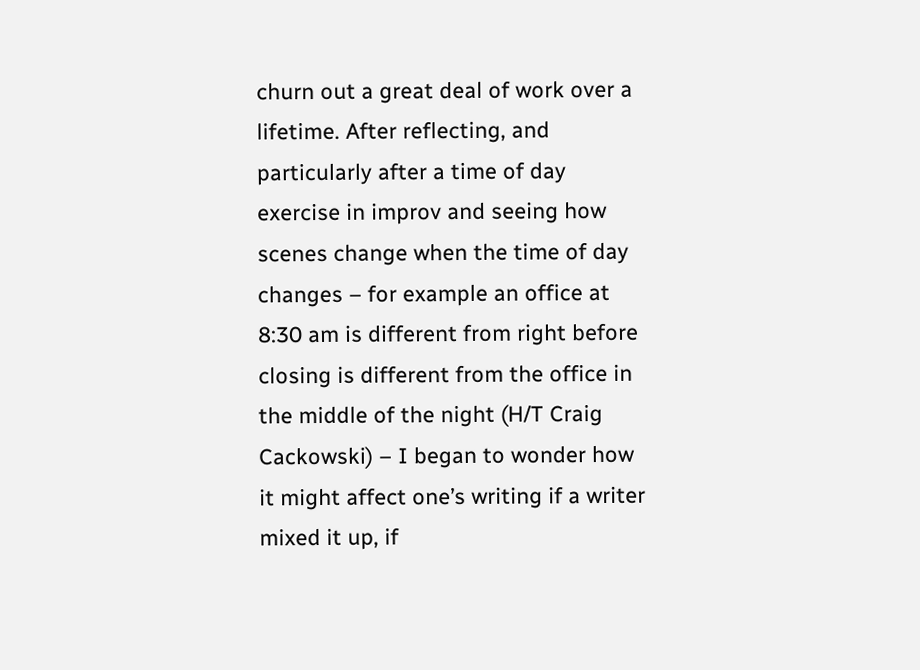churn out a great deal of work over a lifetime. After reflecting, and particularly after a time of day exercise in improv and seeing how scenes change when the time of day changes – for example an office at 8:30 am is different from right before closing is different from the office in the middle of the night (H/T Craig Cackowski) – I began to wonder how it might affect one’s writing if a writer mixed it up, if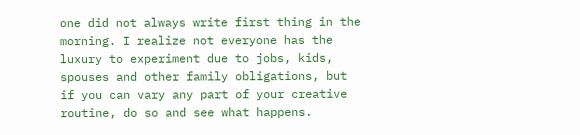one did not always write first thing in the morning. I realize not everyone has the luxury to experiment due to jobs, kids, spouses and other family obligations, but if you can vary any part of your creative routine, do so and see what happens.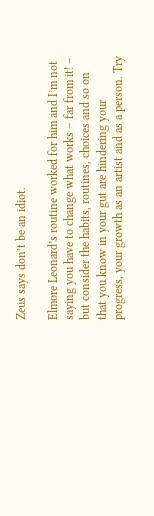Zeus says don’t be an idiot.

Elmore Leonard’s routine worked for him and I’m not saying you have to change what works – far from it! – but consider the habits, routines, choices and so on that you know in your gut are hindering your progress, your growth as an artist and as a person. Try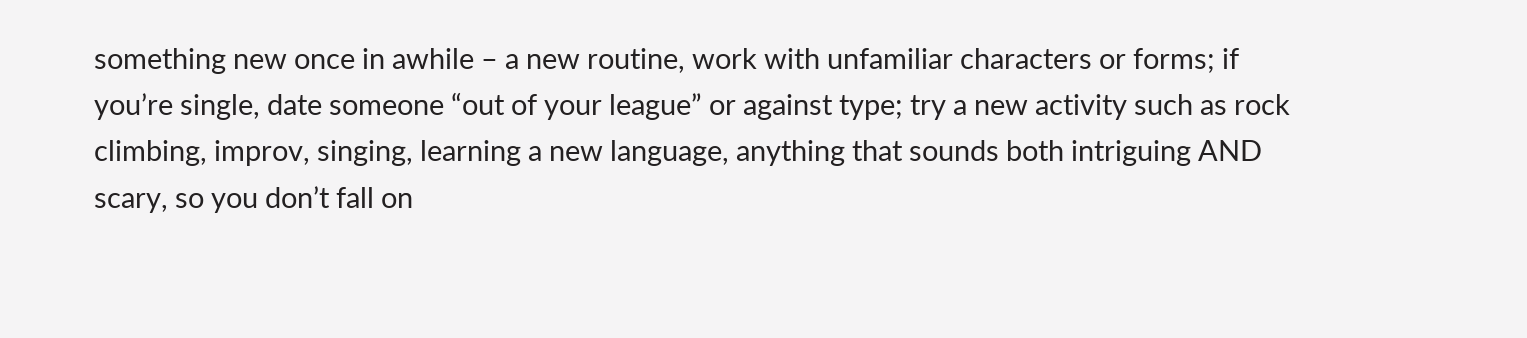something new once in awhile – a new routine, work with unfamiliar characters or forms; if you’re single, date someone “out of your league” or against type; try a new activity such as rock climbing, improv, singing, learning a new language, anything that sounds both intriguing AND scary, so you don’t fall on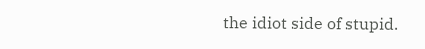the idiot side of stupid.